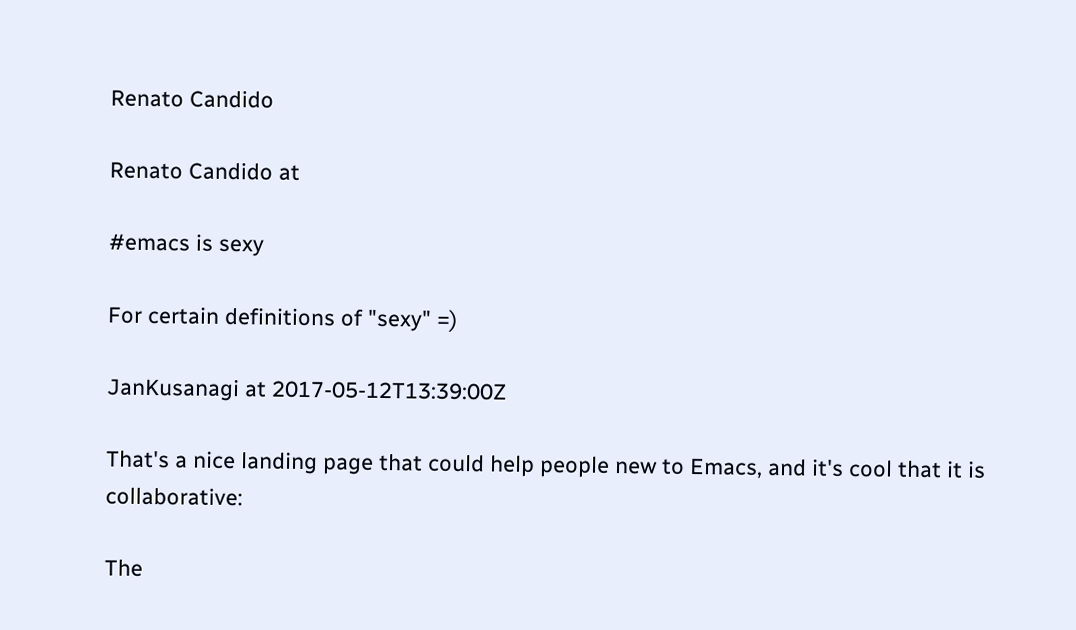Renato Candido

Renato Candido at

#emacs is sexy

For certain definitions of "sexy" =)

JanKusanagi at 2017-05-12T13:39:00Z

That's a nice landing page that could help people new to Emacs, and it's cool that it is collaborative:

The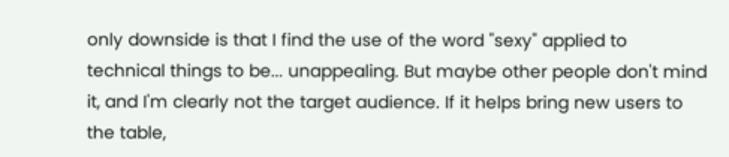only downside is that I find the use of the word "sexy" applied to technical things to be... unappealing. But maybe other people don't mind it, and I'm clearly not the target audience. If it helps bring new users to the table,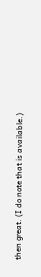then great. (I do note that is available.)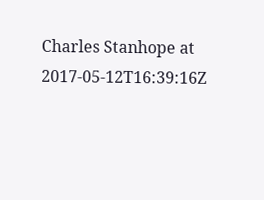Charles Stanhope at 2017-05-12T16:39:16Z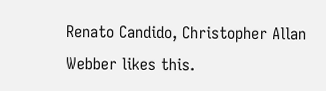Renato Candido, Christopher Allan Webber likes this.